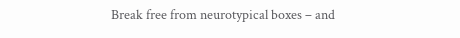Break free from neurotypical boxes – and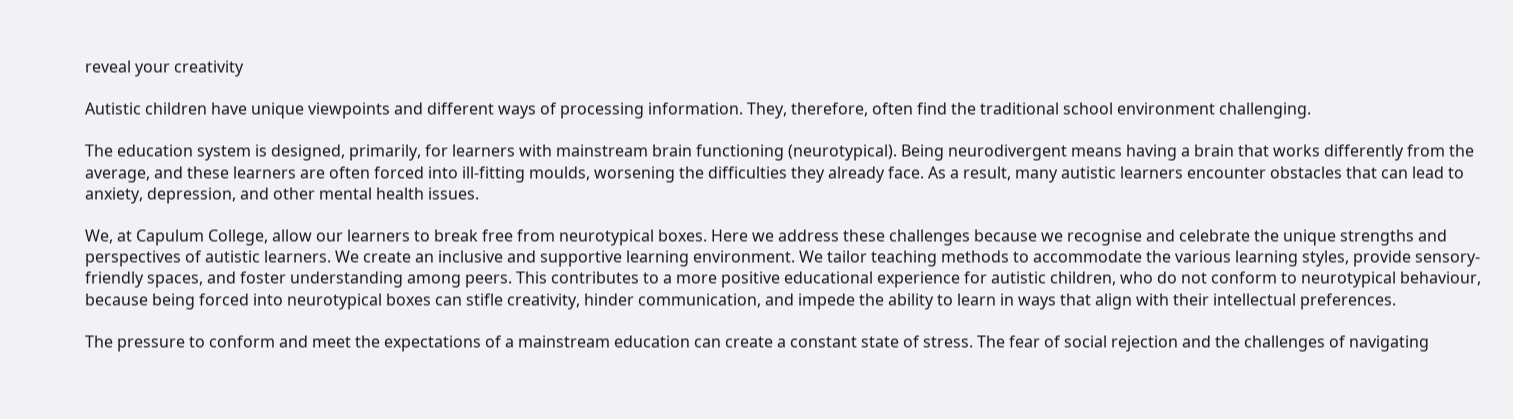reveal your creativity

Autistic children have unique viewpoints and different ways of processing information. They, therefore, often find the traditional school environment challenging.

The education system is designed, primarily, for learners with mainstream brain functioning (neurotypical). Being neurodivergent means having a brain that works differently from the average, and these learners are often forced into ill-fitting moulds, worsening the difficulties they already face. As a result, many autistic learners encounter obstacles that can lead to anxiety, depression, and other mental health issues.

We, at Capulum College, allow our learners to break free from neurotypical boxes. Here we address these challenges because we recognise and celebrate the unique strengths and perspectives of autistic learners. We create an inclusive and supportive learning environment. We tailor teaching methods to accommodate the various learning styles, provide sensory-friendly spaces, and foster understanding among peers. This contributes to a more positive educational experience for autistic children, who do not conform to neurotypical behaviour, because being forced into neurotypical boxes can stifle creativity, hinder communication, and impede the ability to learn in ways that align with their intellectual preferences.

The pressure to conform and meet the expectations of a mainstream education can create a constant state of stress. The fear of social rejection and the challenges of navigating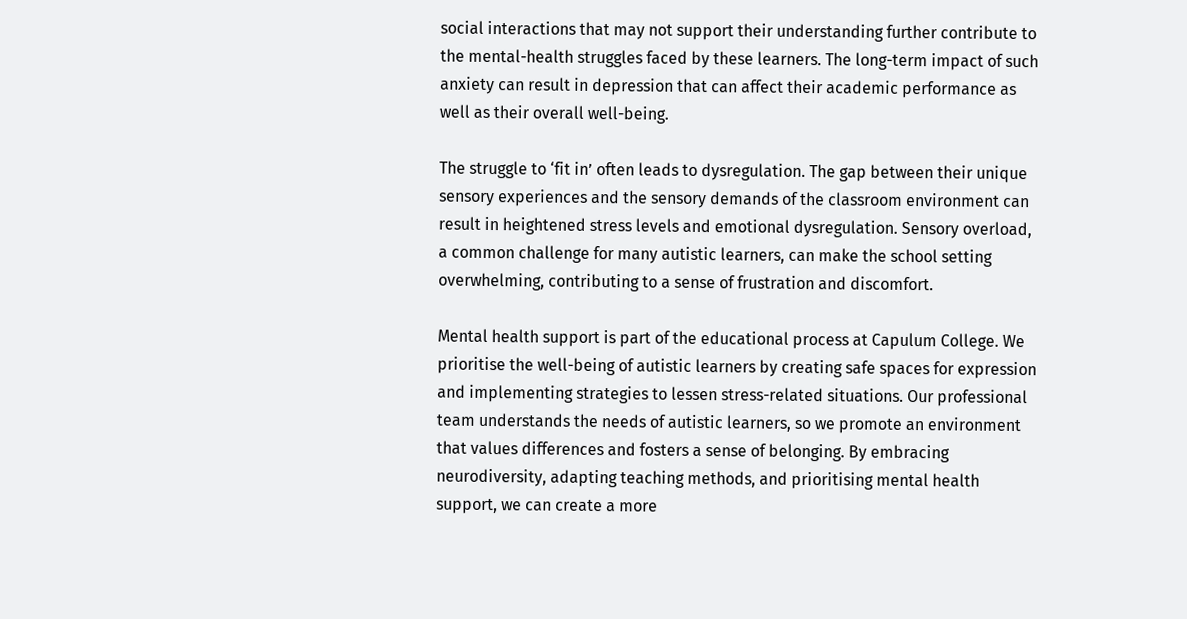social interactions that may not support their understanding further contribute to the mental-health struggles faced by these learners. The long-term impact of such anxiety can result in depression that can affect their academic performance as well as their overall well-being.

The struggle to ‘fit in’ often leads to dysregulation. The gap between their unique sensory experiences and the sensory demands of the classroom environment can result in heightened stress levels and emotional dysregulation. Sensory overload, a common challenge for many autistic learners, can make the school setting overwhelming, contributing to a sense of frustration and discomfort.

Mental health support is part of the educational process at Capulum College. We prioritise the well-being of autistic learners by creating safe spaces for expression and implementing strategies to lessen stress-related situations. Our professional team understands the needs of autistic learners, so we promote an environment that values differences and fosters a sense of belonging. By embracing neurodiversity, adapting teaching methods, and prioritising mental health support, we can create a more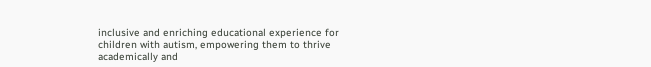inclusive and enriching educational experience for children with autism, empowering them to thrive academically and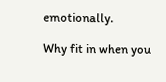emotionally.

Why fit in when you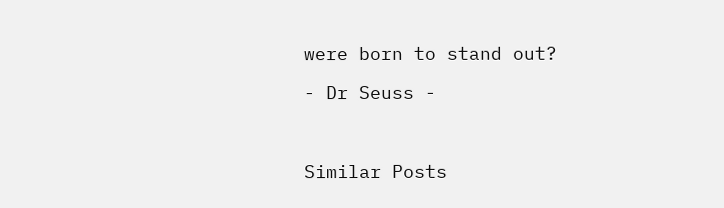were born to stand out?

- Dr Seuss -



Similar Posts